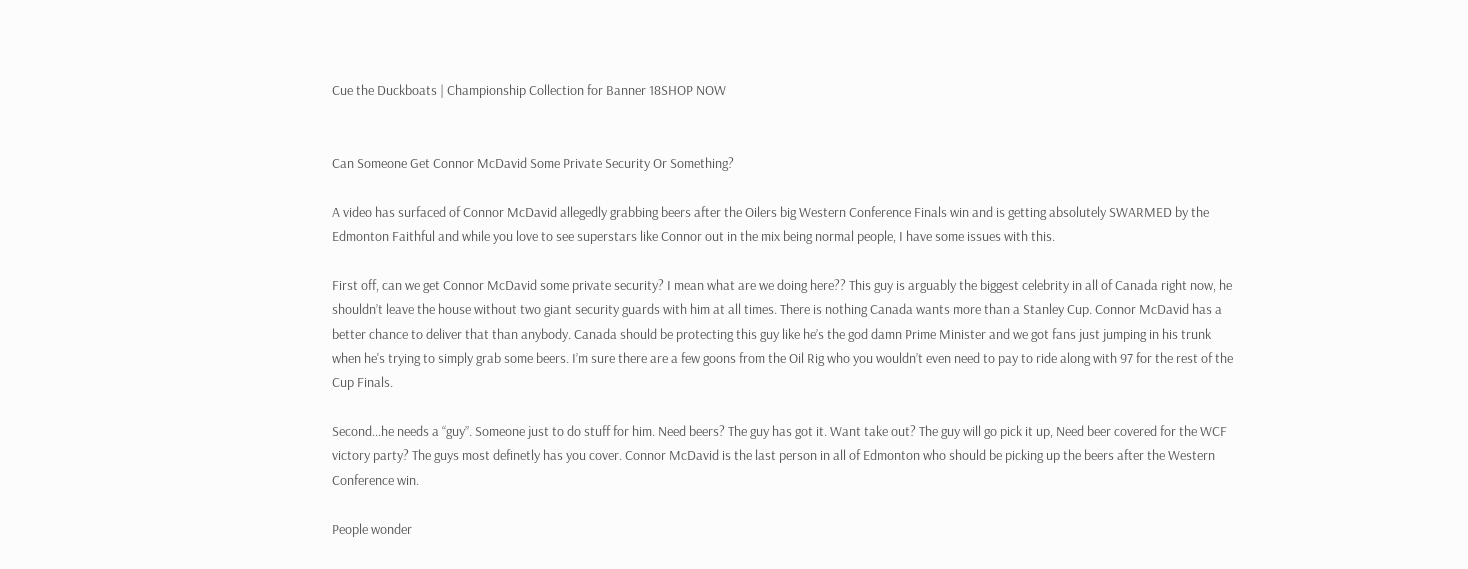Cue the Duckboats | Championship Collection for Banner 18SHOP NOW


Can Someone Get Connor McDavid Some Private Security Or Something?

A video has surfaced of Connor McDavid allegedly grabbing beers after the Oilers big Western Conference Finals win and is getting absolutely SWARMED by the Edmonton Faithful and while you love to see superstars like Connor out in the mix being normal people, I have some issues with this.

First off, can we get Connor McDavid some private security? I mean what are we doing here?? This guy is arguably the biggest celebrity in all of Canada right now, he shouldn’t leave the house without two giant security guards with him at all times. There is nothing Canada wants more than a Stanley Cup. Connor McDavid has a better chance to deliver that than anybody. Canada should be protecting this guy like he’s the god damn Prime Minister and we got fans just jumping in his trunk when he's trying to simply grab some beers. I’m sure there are a few goons from the Oil Rig who you wouldn’t even need to pay to ride along with 97 for the rest of the Cup Finals.

Second…he needs a “guy”. Someone just to do stuff for him. Need beers? The guy has got it. Want take out? The guy will go pick it up, Need beer covered for the WCF victory party? The guys most definetly has you cover. Connor McDavid is the last person in all of Edmonton who should be picking up the beers after the Western Conference win.

People wonder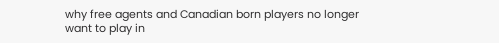why free agents and Canadian born players no longer want to play in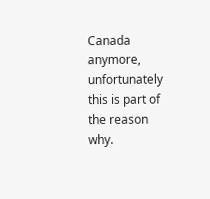Canada anymore, unfortunately this is part of the reason why.